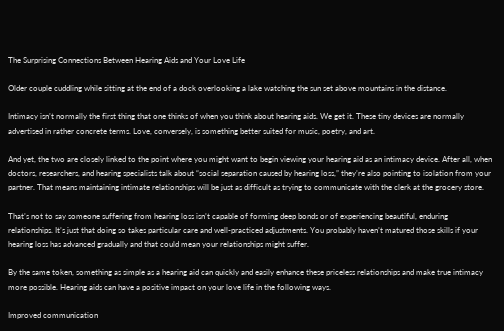The Surprising Connections Between Hearing Aids and Your Love Life

Older couple cuddling while sitting at the end of a dock overlooking a lake watching the sun set above mountains in the distance.

Intimacy isn’t normally the first thing that one thinks of when you think about hearing aids. We get it. These tiny devices are normally advertised in rather concrete terms. Love, conversely, is something better suited for music, poetry, and art.

And yet, the two are closely linked to the point where you might want to begin viewing your hearing aid as an intimacy device. After all, when doctors, researchers, and hearing specialists talk about “social separation caused by hearing loss,” they’re also pointing to isolation from your partner. That means maintaining intimate relationships will be just as difficult as trying to communicate with the clerk at the grocery store.

That’s not to say someone suffering from hearing loss isn’t capable of forming deep bonds or of experiencing beautiful, enduring relationships. It’s just that doing so takes particular care and well-practiced adjustments. You probably haven’t matured those skills if your hearing loss has advanced gradually and that could mean your relationships might suffer.

By the same token, something as simple as a hearing aid can quickly and easily enhance these priceless relationships and make true intimacy more possible. Hearing aids can have a positive impact on your love life in the following ways.

Improved communication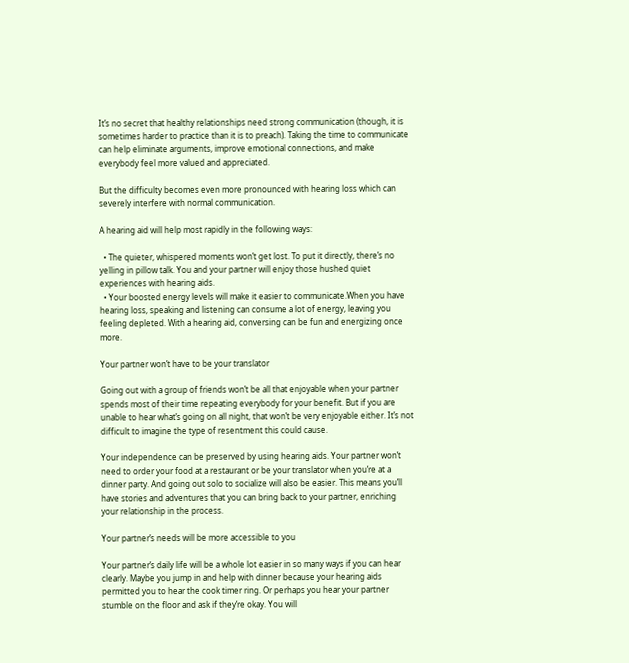It’s no secret that healthy relationships need strong communication (though, it is sometimes harder to practice than it is to preach). Taking the time to communicate can help eliminate arguments, improve emotional connections, and make everybody feel more valued and appreciated.

But the difficulty becomes even more pronounced with hearing loss which can severely interfere with normal communication.

A hearing aid will help most rapidly in the following ways:

  • The quieter, whispered moments won’t get lost. To put it directly, there’s no yelling in pillow talk. You and your partner will enjoy those hushed quiet experiences with hearing aids.
  • Your boosted energy levels will make it easier to communicate.When you have hearing loss, speaking and listening can consume a lot of energy, leaving you feeling depleted. With a hearing aid, conversing can be fun and energizing once more.

Your partner won’t have to be your translator

Going out with a group of friends won’t be all that enjoyable when your partner spends most of their time repeating everybody for your benefit. But if you are unable to hear what’s going on all night, that won’t be very enjoyable either. It’s not difficult to imagine the type of resentment this could cause.

Your independence can be preserved by using hearing aids. Your partner won’t need to order your food at a restaurant or be your translator when you’re at a dinner party. And going out solo to socialize will also be easier. This means you’ll have stories and adventures that you can bring back to your partner, enriching your relationship in the process.

Your partner’s needs will be more accessible to you

Your partner’s daily life will be a whole lot easier in so many ways if you can hear clearly. Maybe you jump in and help with dinner because your hearing aids permitted you to hear the cook timer ring. Or perhaps you hear your partner stumble on the floor and ask if they’re okay. You will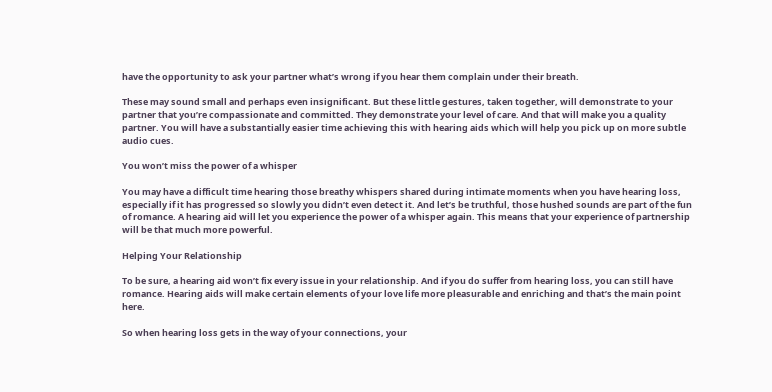have the opportunity to ask your partner what’s wrong if you hear them complain under their breath.

These may sound small and perhaps even insignificant. But these little gestures, taken together, will demonstrate to your partner that you’re compassionate and committed. They demonstrate your level of care. And that will make you a quality partner. You will have a substantially easier time achieving this with hearing aids which will help you pick up on more subtle audio cues.

You won’t miss the power of a whisper

You may have a difficult time hearing those breathy whispers shared during intimate moments when you have hearing loss, especially if it has progressed so slowly you didn’t even detect it. And let’s be truthful, those hushed sounds are part of the fun of romance. A hearing aid will let you experience the power of a whisper again. This means that your experience of partnership will be that much more powerful.

Helping Your Relationship

To be sure, a hearing aid won’t fix every issue in your relationship. And if you do suffer from hearing loss, you can still have romance. Hearing aids will make certain elements of your love life more pleasurable and enriching and that’s the main point here.

So when hearing loss gets in the way of your connections, your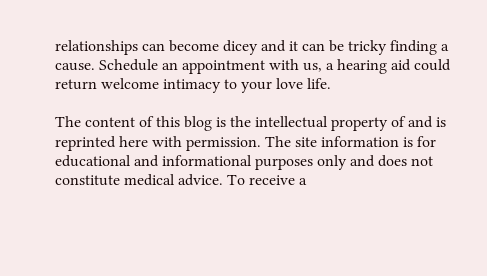relationships can become dicey and it can be tricky finding a cause. Schedule an appointment with us, a hearing aid could return welcome intimacy to your love life.

The content of this blog is the intellectual property of and is reprinted here with permission. The site information is for educational and informational purposes only and does not constitute medical advice. To receive a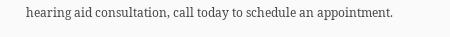hearing aid consultation, call today to schedule an appointment.